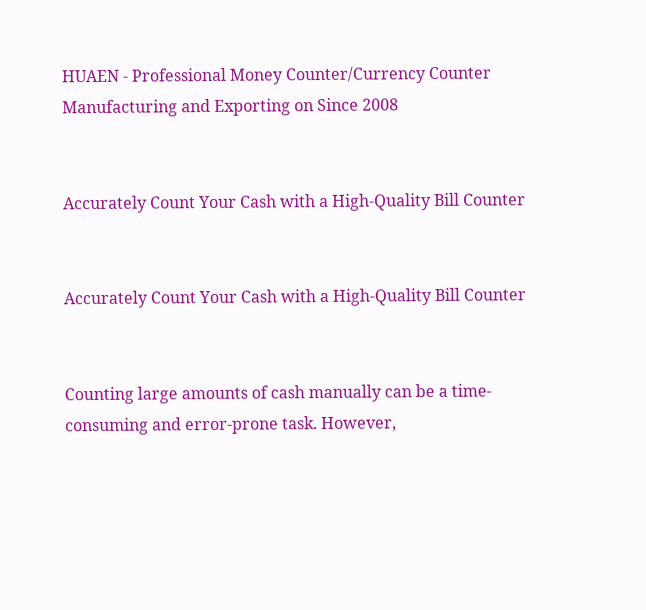HUAEN - Professional Money Counter/Currency Counter Manufacturing and Exporting on Since 2008


Accurately Count Your Cash with a High-Quality Bill Counter


Accurately Count Your Cash with a High-Quality Bill Counter


Counting large amounts of cash manually can be a time-consuming and error-prone task. However,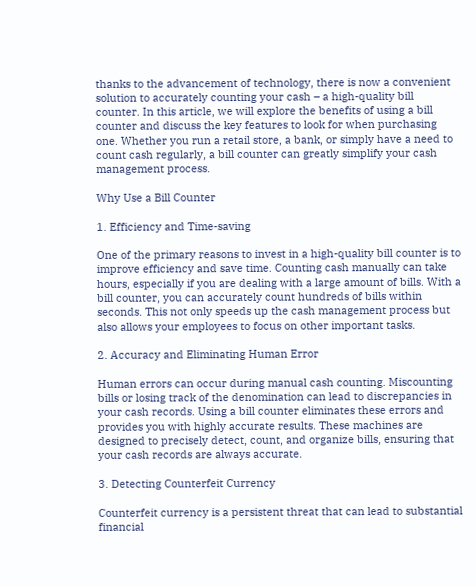thanks to the advancement of technology, there is now a convenient solution to accurately counting your cash – a high-quality bill counter. In this article, we will explore the benefits of using a bill counter and discuss the key features to look for when purchasing one. Whether you run a retail store, a bank, or simply have a need to count cash regularly, a bill counter can greatly simplify your cash management process.

Why Use a Bill Counter

1. Efficiency and Time-saving

One of the primary reasons to invest in a high-quality bill counter is to improve efficiency and save time. Counting cash manually can take hours, especially if you are dealing with a large amount of bills. With a bill counter, you can accurately count hundreds of bills within seconds. This not only speeds up the cash management process but also allows your employees to focus on other important tasks.

2. Accuracy and Eliminating Human Error

Human errors can occur during manual cash counting. Miscounting bills or losing track of the denomination can lead to discrepancies in your cash records. Using a bill counter eliminates these errors and provides you with highly accurate results. These machines are designed to precisely detect, count, and organize bills, ensuring that your cash records are always accurate.

3. Detecting Counterfeit Currency

Counterfeit currency is a persistent threat that can lead to substantial financial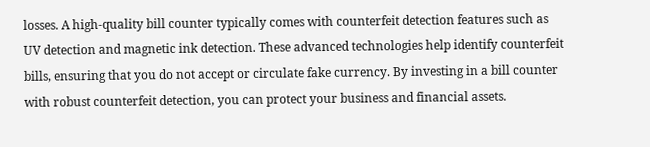losses. A high-quality bill counter typically comes with counterfeit detection features such as UV detection and magnetic ink detection. These advanced technologies help identify counterfeit bills, ensuring that you do not accept or circulate fake currency. By investing in a bill counter with robust counterfeit detection, you can protect your business and financial assets.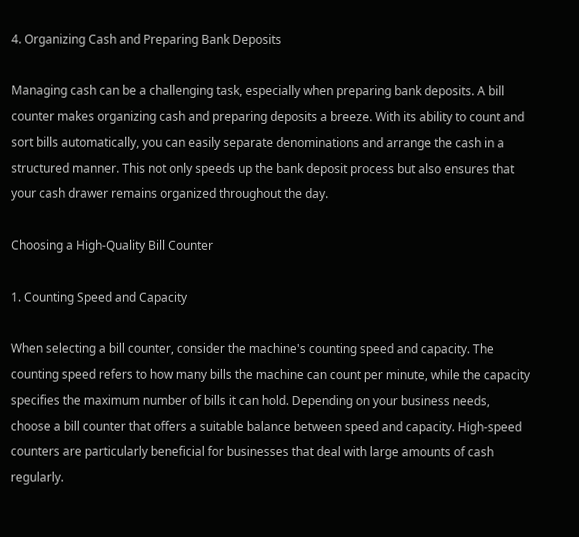4. Organizing Cash and Preparing Bank Deposits

Managing cash can be a challenging task, especially when preparing bank deposits. A bill counter makes organizing cash and preparing deposits a breeze. With its ability to count and sort bills automatically, you can easily separate denominations and arrange the cash in a structured manner. This not only speeds up the bank deposit process but also ensures that your cash drawer remains organized throughout the day.

Choosing a High-Quality Bill Counter

1. Counting Speed and Capacity

When selecting a bill counter, consider the machine's counting speed and capacity. The counting speed refers to how many bills the machine can count per minute, while the capacity specifies the maximum number of bills it can hold. Depending on your business needs, choose a bill counter that offers a suitable balance between speed and capacity. High-speed counters are particularly beneficial for businesses that deal with large amounts of cash regularly.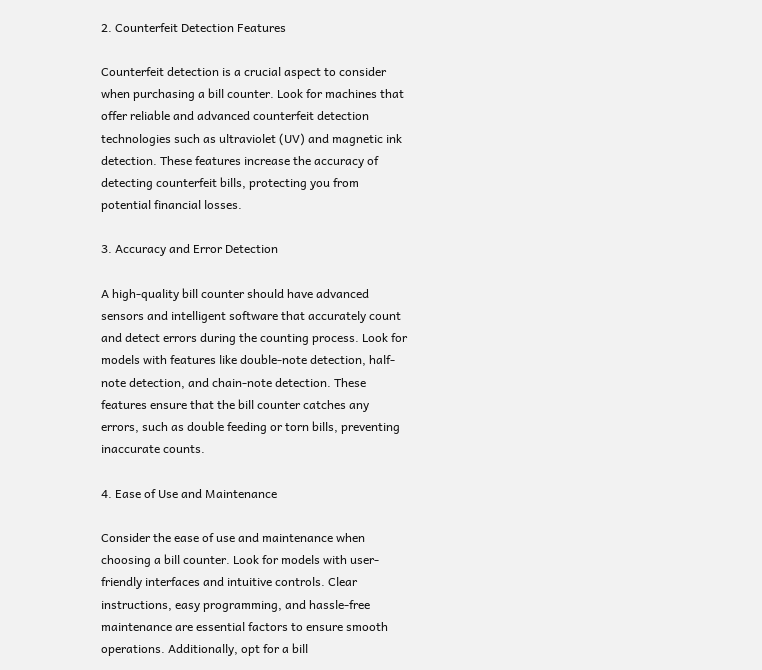2. Counterfeit Detection Features

Counterfeit detection is a crucial aspect to consider when purchasing a bill counter. Look for machines that offer reliable and advanced counterfeit detection technologies such as ultraviolet (UV) and magnetic ink detection. These features increase the accuracy of detecting counterfeit bills, protecting you from potential financial losses.

3. Accuracy and Error Detection

A high-quality bill counter should have advanced sensors and intelligent software that accurately count and detect errors during the counting process. Look for models with features like double-note detection, half-note detection, and chain-note detection. These features ensure that the bill counter catches any errors, such as double feeding or torn bills, preventing inaccurate counts.

4. Ease of Use and Maintenance

Consider the ease of use and maintenance when choosing a bill counter. Look for models with user-friendly interfaces and intuitive controls. Clear instructions, easy programming, and hassle-free maintenance are essential factors to ensure smooth operations. Additionally, opt for a bill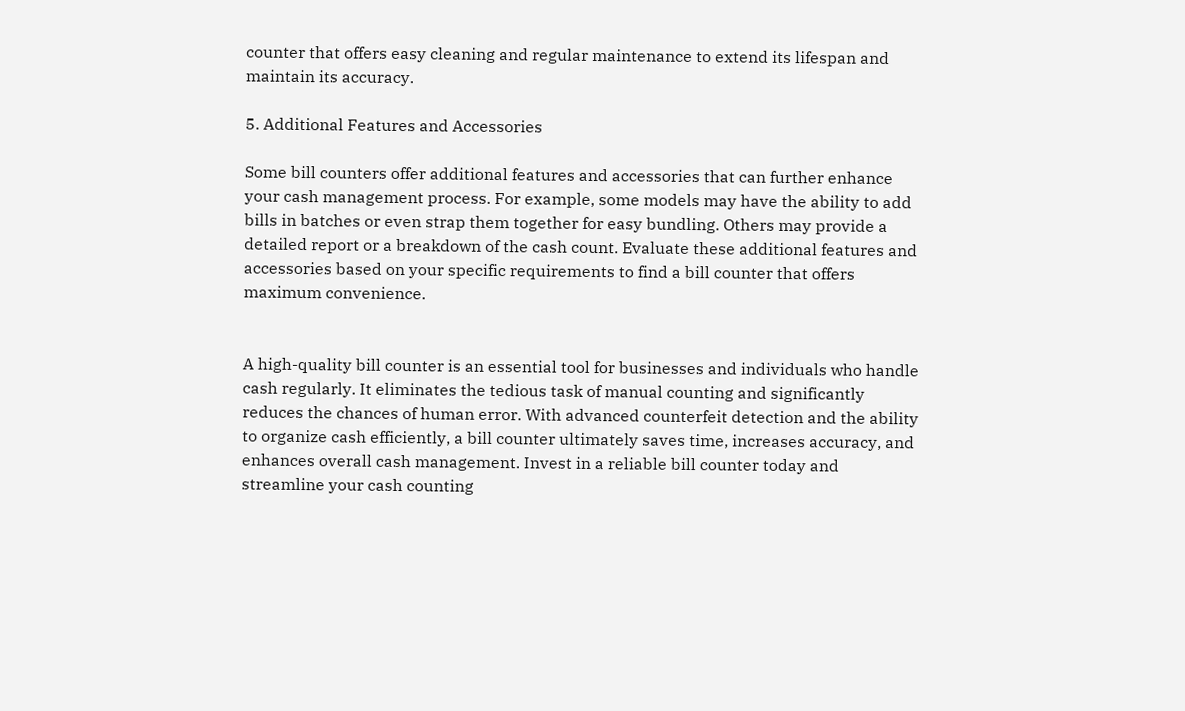counter that offers easy cleaning and regular maintenance to extend its lifespan and maintain its accuracy.

5. Additional Features and Accessories

Some bill counters offer additional features and accessories that can further enhance your cash management process. For example, some models may have the ability to add bills in batches or even strap them together for easy bundling. Others may provide a detailed report or a breakdown of the cash count. Evaluate these additional features and accessories based on your specific requirements to find a bill counter that offers maximum convenience.


A high-quality bill counter is an essential tool for businesses and individuals who handle cash regularly. It eliminates the tedious task of manual counting and significantly reduces the chances of human error. With advanced counterfeit detection and the ability to organize cash efficiently, a bill counter ultimately saves time, increases accuracy, and enhances overall cash management. Invest in a reliable bill counter today and streamline your cash counting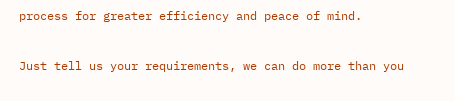process for greater efficiency and peace of mind.


Just tell us your requirements, we can do more than you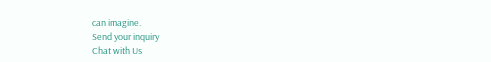can imagine.
Send your inquiry
Chat with Us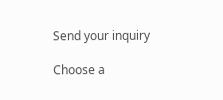Send your inquiry

Choose a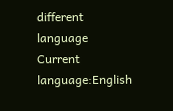different language
Current language:English